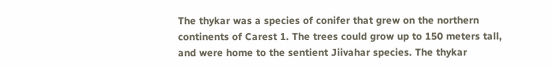The thykar was a species of conifer that grew on the northern continents of Carest 1. The trees could grow up to 150 meters tall, and were home to the sentient Jiivahar species. The thykar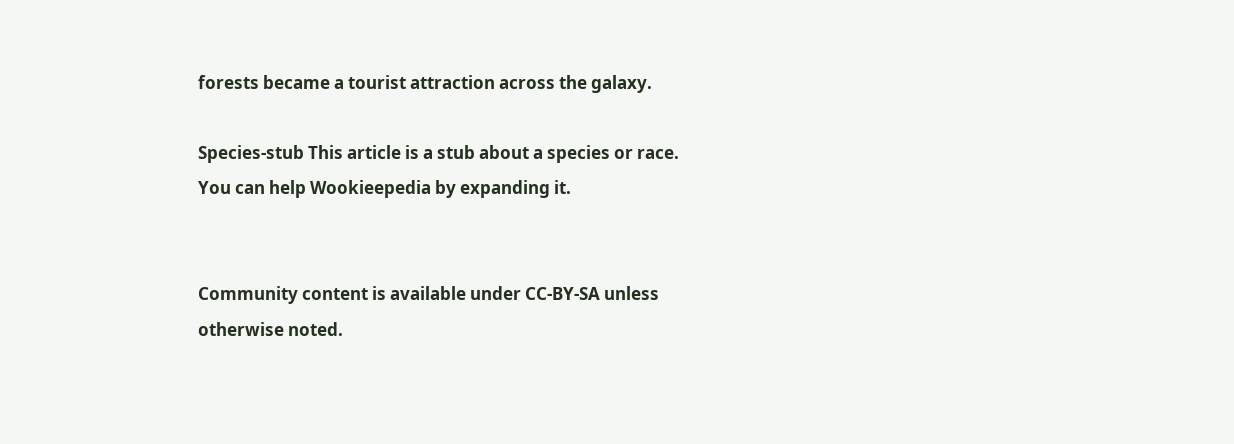forests became a tourist attraction across the galaxy.

Species-stub This article is a stub about a species or race. You can help Wookieepedia by expanding it.


Community content is available under CC-BY-SA unless otherwise noted.